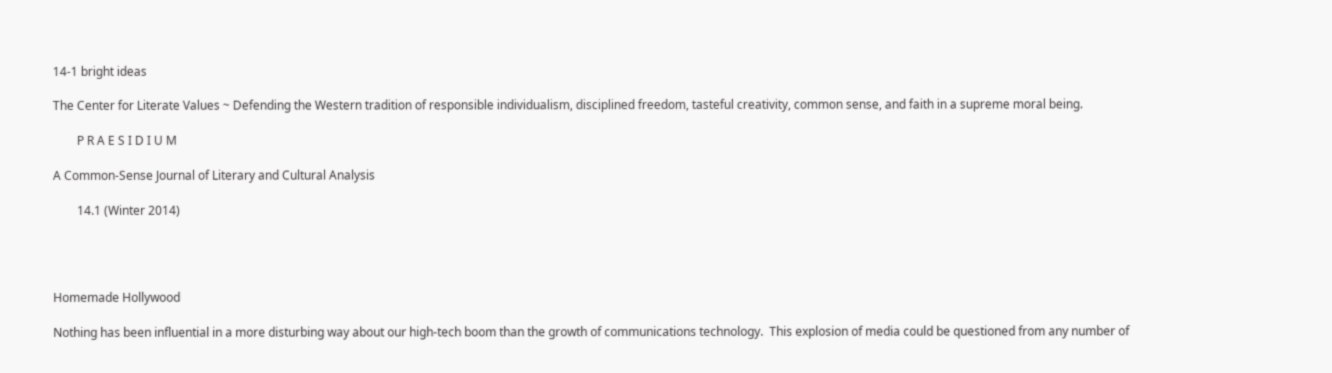14-1 bright ideas

The Center for Literate Values ~ Defending the Western tradition of responsible individualism, disciplined freedom, tasteful creativity, common sense, and faith in a supreme moral being.

        P R A E S I D I U M

A Common-Sense Journal of Literary and Cultural Analysis

        14.1 (Winter 2014)




Homemade Hollywood

Nothing has been influential in a more disturbing way about our high-tech boom than the growth of communications technology.  This explosion of media could be questioned from any number of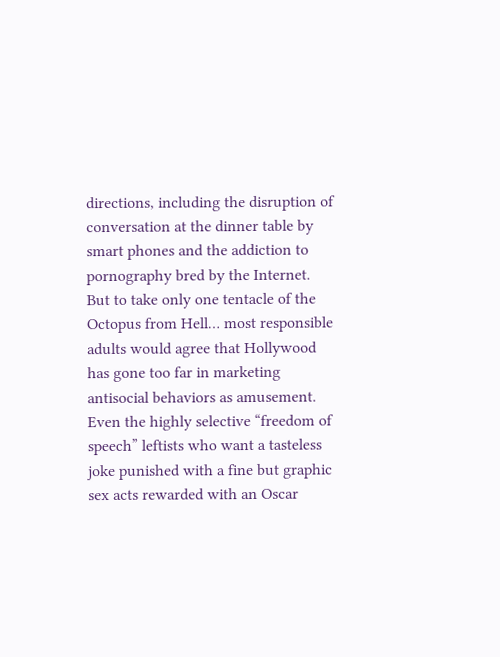directions, including the disruption of conversation at the dinner table by smart phones and the addiction to pornography bred by the Internet.  But to take only one tentacle of the Octopus from Hell… most responsible adults would agree that Hollywood has gone too far in marketing antisocial behaviors as amusement.  Even the highly selective “freedom of speech” leftists who want a tasteless joke punished with a fine but graphic sex acts rewarded with an Oscar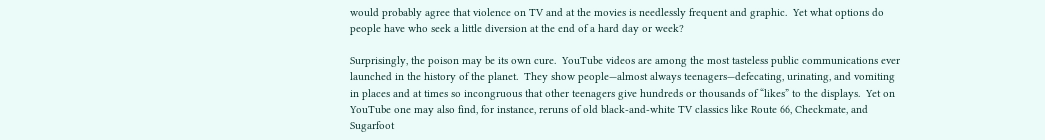would probably agree that violence on TV and at the movies is needlessly frequent and graphic.  Yet what options do people have who seek a little diversion at the end of a hard day or week?

Surprisingly, the poison may be its own cure.  YouTube videos are among the most tasteless public communications ever launched in the history of the planet.  They show people—almost always teenagers—defecating, urinating, and vomiting in places and at times so incongruous that other teenagers give hundreds or thousands of “likes” to the displays.  Yet on YouTube one may also find, for instance, reruns of old black-and-white TV classics like Route 66, Checkmate, and Sugarfoot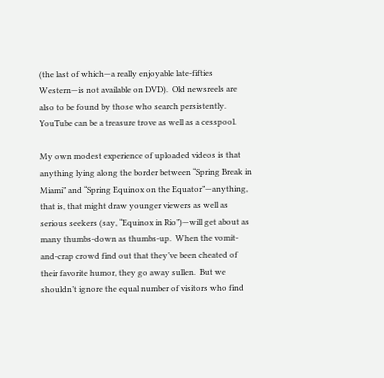(the last of which—a really enjoyable late-fifties Western—is not available on DVD).  Old newsreels are also to be found by those who search persistently.  YouTube can be a treasure trove as well as a cesspool.

My own modest experience of uploaded videos is that anything lying along the border between “Spring Break in Miami” and “Spring Equinox on the Equator”—anything, that is, that might draw younger viewers as well as serious seekers (say, “Equinox in Rio”)—will get about as many thumbs-down as thumbs-up.  When the vomit-and-crap crowd find out that they’ve been cheated of their favorite humor, they go away sullen.  But we shouldn’t ignore the equal number of visitors who find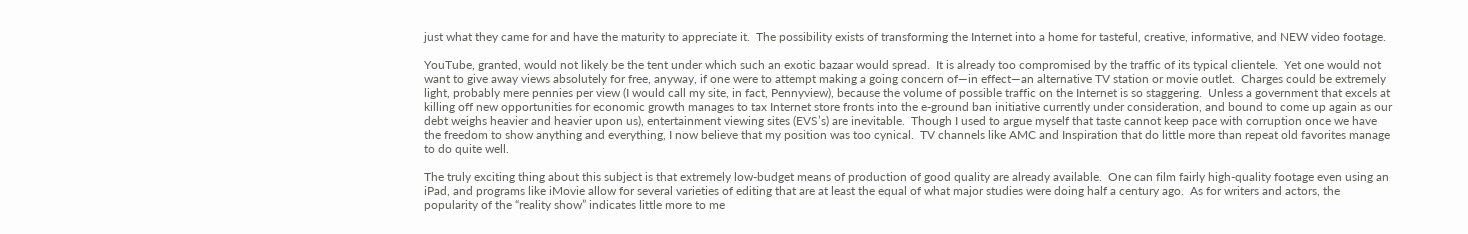just what they came for and have the maturity to appreciate it.  The possibility exists of transforming the Internet into a home for tasteful, creative, informative, and NEW video footage.

YouTube, granted, would not likely be the tent under which such an exotic bazaar would spread.  It is already too compromised by the traffic of its typical clientele.  Yet one would not want to give away views absolutely for free, anyway, if one were to attempt making a going concern of—in effect—an alternative TV station or movie outlet.  Charges could be extremely light, probably mere pennies per view (I would call my site, in fact, Pennyview), because the volume of possible traffic on the Internet is so staggering.  Unless a government that excels at killing off new opportunities for economic growth manages to tax Internet store fronts into the e-ground ban initiative currently under consideration, and bound to come up again as our debt weighs heavier and heavier upon us), entertainment viewing sites (EVS’s) are inevitable.  Though I used to argue myself that taste cannot keep pace with corruption once we have the freedom to show anything and everything, I now believe that my position was too cynical.  TV channels like AMC and Inspiration that do little more than repeat old favorites manage to do quite well.

The truly exciting thing about this subject is that extremely low-budget means of production of good quality are already available.  One can film fairly high-quality footage even using an iPad, and programs like iMovie allow for several varieties of editing that are at least the equal of what major studies were doing half a century ago.  As for writers and actors, the popularity of the “reality show” indicates little more to me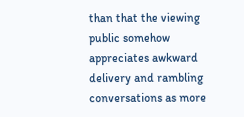than that the viewing public somehow appreciates awkward delivery and rambling conversations as more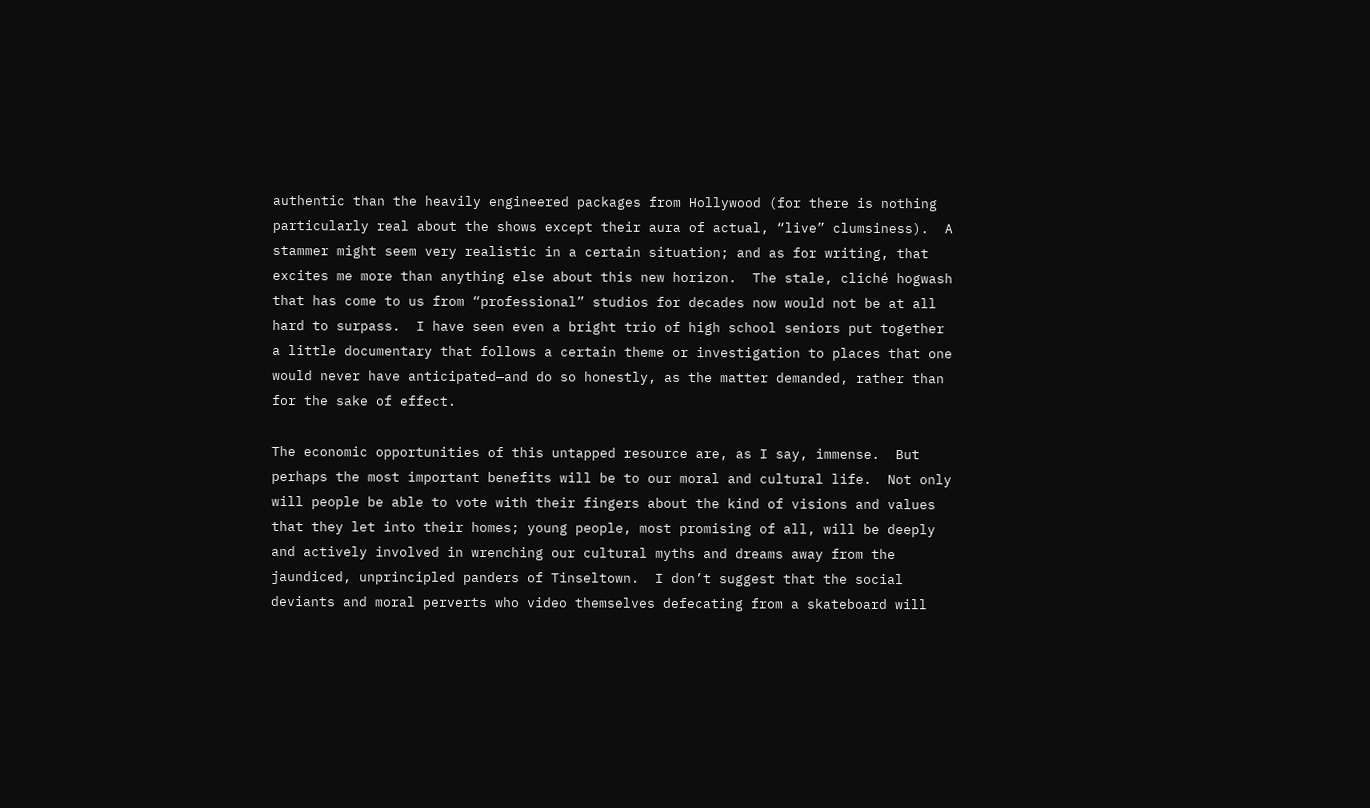authentic than the heavily engineered packages from Hollywood (for there is nothing particularly real about the shows except their aura of actual, “live” clumsiness).  A stammer might seem very realistic in a certain situation; and as for writing, that excites me more than anything else about this new horizon.  The stale, cliché hogwash that has come to us from “professional” studios for decades now would not be at all hard to surpass.  I have seen even a bright trio of high school seniors put together a little documentary that follows a certain theme or investigation to places that one would never have anticipated—and do so honestly, as the matter demanded, rather than for the sake of effect.

The economic opportunities of this untapped resource are, as I say, immense.  But perhaps the most important benefits will be to our moral and cultural life.  Not only will people be able to vote with their fingers about the kind of visions and values that they let into their homes; young people, most promising of all, will be deeply and actively involved in wrenching our cultural myths and dreams away from the jaundiced, unprincipled panders of Tinseltown.  I don’t suggest that the social deviants and moral perverts who video themselves defecating from a skateboard will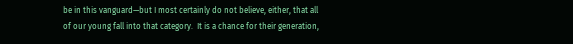be in this vanguard—but I most certainly do not believe, either, that all of our young fall into that category.  It is a chance for their generation,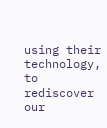using their technology, to rediscover our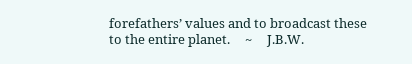forefathers’ values and to broadcast these to the entire planet.     ~     J.B.W.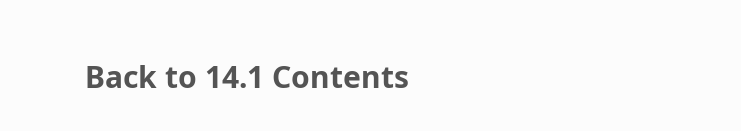Back to 14.1 Contents